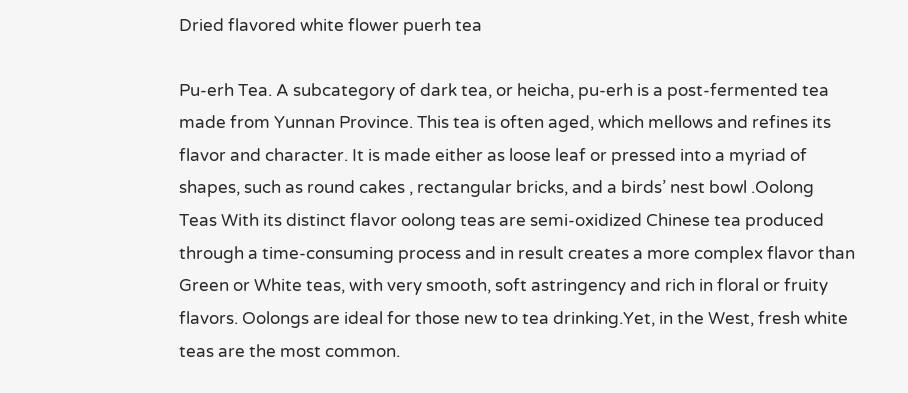Dried flavored white flower puerh tea

Pu-erh Tea. A subcategory of dark tea, or heicha, pu-erh is a post-fermented tea made from Yunnan Province. This tea is often aged, which mellows and refines its flavor and character. It is made either as loose leaf or pressed into a myriad of shapes, such as round cakes , rectangular bricks, and a birds’ nest bowl .Oolong Teas With its distinct flavor oolong teas are semi-oxidized Chinese tea produced through a time-consuming process and in result creates a more complex flavor than Green or White teas, with very smooth, soft astringency and rich in floral or fruity flavors. Oolongs are ideal for those new to tea drinking.Yet, in the West, fresh white teas are the most common.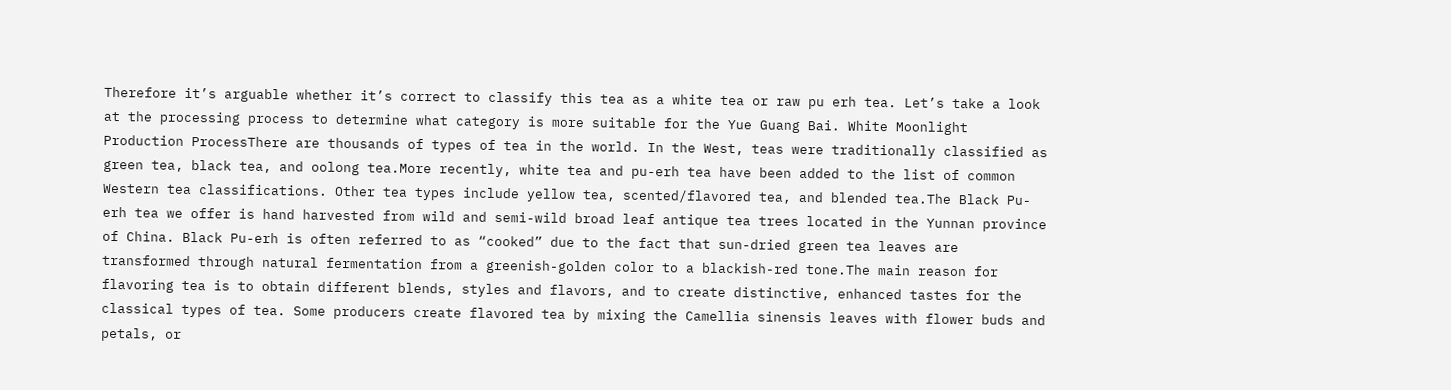Therefore it’s arguable whether it’s correct to classify this tea as a white tea or raw pu erh tea. Let’s take a look at the processing process to determine what category is more suitable for the Yue Guang Bai. White Moonlight Production ProcessThere are thousands of types of tea in the world. In the West, teas were traditionally classified as green tea, black tea, and oolong tea.More recently, white tea and pu-erh tea have been added to the list of common Western tea classifications. Other tea types include yellow tea, scented/flavored tea, and blended tea.The Black Pu-erh tea we offer is hand harvested from wild and semi-wild broad leaf antique tea trees located in the Yunnan province of China. Black Pu-erh is often referred to as “cooked” due to the fact that sun-dried green tea leaves are transformed through natural fermentation from a greenish-golden color to a blackish-red tone.The main reason for flavoring tea is to obtain different blends, styles and flavors, and to create distinctive, enhanced tastes for the classical types of tea. Some producers create flavored tea by mixing the Camellia sinensis leaves with flower buds and petals, or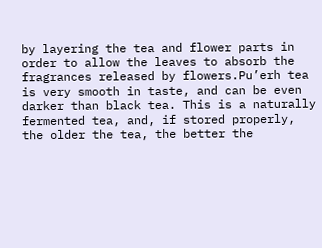by layering the tea and flower parts in order to allow the leaves to absorb the fragrances released by flowers.Pu’erh tea is very smooth in taste, and can be even darker than black tea. This is a naturally fermented tea, and, if stored properly, the older the tea, the better the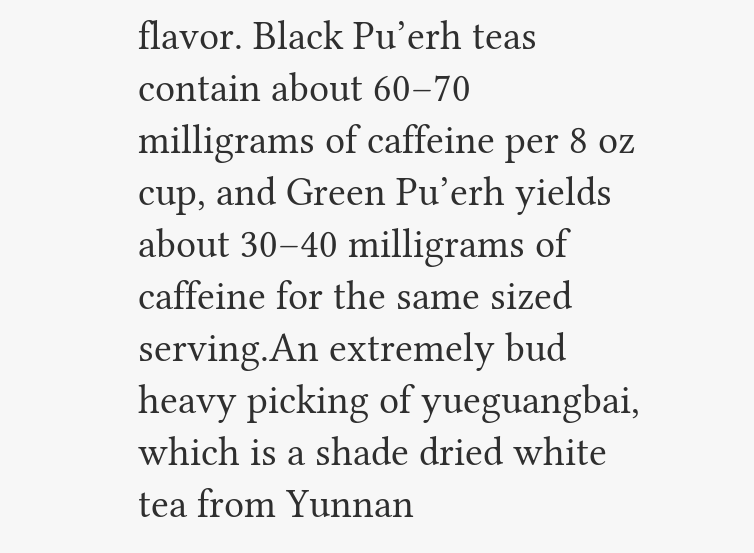flavor. Black Pu’erh teas contain about 60–70 milligrams of caffeine per 8 oz cup, and Green Pu’erh yields about 30–40 milligrams of caffeine for the same sized serving.An extremely bud heavy picking of yueguangbai, which is a shade dried white tea from Yunnan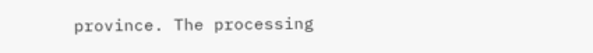province. The processing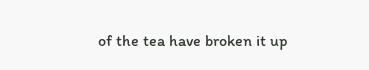of the tea have broken it up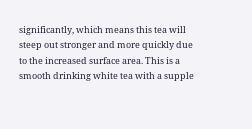significantly, which means this tea will steep out stronger and more quickly due to the increased surface area. This is a smooth drinking white tea with a supple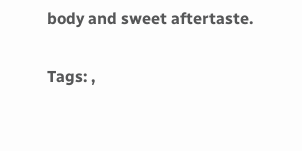body and sweet aftertaste.

Tags: ,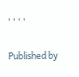, , , ,

Published by